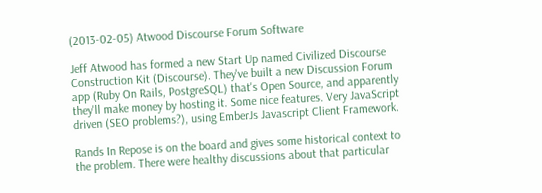(2013-02-05) Atwood Discourse Forum Software

Jeff Atwood has formed a new Start Up named Civilized Discourse Construction Kit (Discourse). They've built a new Discussion Forum app (Ruby On Rails, PostgreSQL) that's Open Source, and apparently they'll make money by hosting it. Some nice features. Very JavaScript driven (SEO problems?), using EmberJs Javascript Client Framework.

Rands In Repose is on the board and gives some historical context to the problem. There were healthy discussions about that particular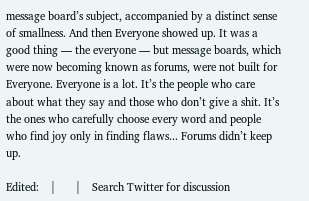message board’s subject, accompanied by a distinct sense of smallness. And then Everyone showed up. It was a good thing — the everyone — but message boards, which were now becoming known as forums, were not built for Everyone. Everyone is a lot. It’s the people who care about what they say and those who don’t give a shit. It’s the ones who carefully choose every word and people who find joy only in finding flaws... Forums didn’t keep up.

Edited:    |       |    Search Twitter for discussion